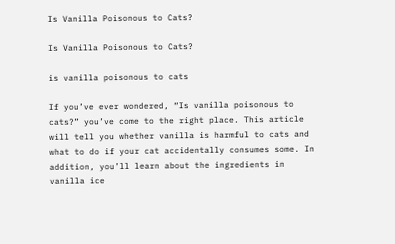Is Vanilla Poisonous to Cats?

Is Vanilla Poisonous to Cats?

is vanilla poisonous to cats

If you’ve ever wondered, “Is vanilla poisonous to cats?” you’ve come to the right place. This article will tell you whether vanilla is harmful to cats and what to do if your cat accidentally consumes some. In addition, you’ll learn about the ingredients in vanilla ice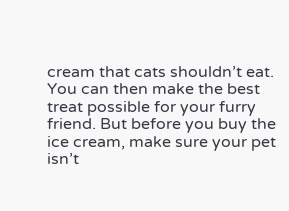cream that cats shouldn’t eat. You can then make the best treat possible for your furry friend. But before you buy the ice cream, make sure your pet isn’t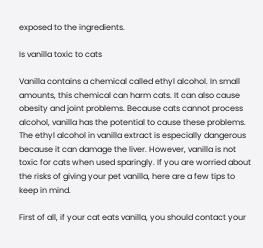exposed to the ingredients.

Is vanilla toxic to cats

Vanilla contains a chemical called ethyl alcohol. In small amounts, this chemical can harm cats. It can also cause obesity and joint problems. Because cats cannot process alcohol, vanilla has the potential to cause these problems. The ethyl alcohol in vanilla extract is especially dangerous because it can damage the liver. However, vanilla is not toxic for cats when used sparingly. If you are worried about the risks of giving your pet vanilla, here are a few tips to keep in mind.

First of all, if your cat eats vanilla, you should contact your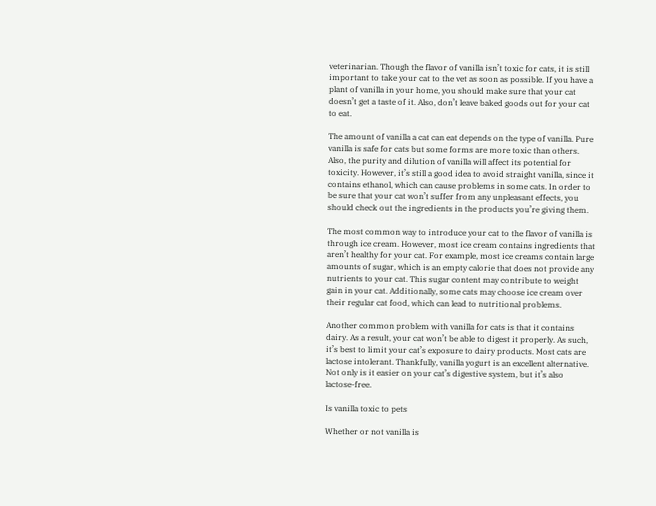veterinarian. Though the flavor of vanilla isn’t toxic for cats, it is still important to take your cat to the vet as soon as possible. If you have a plant of vanilla in your home, you should make sure that your cat doesn’t get a taste of it. Also, don’t leave baked goods out for your cat to eat.

The amount of vanilla a cat can eat depends on the type of vanilla. Pure vanilla is safe for cats but some forms are more toxic than others. Also, the purity and dilution of vanilla will affect its potential for toxicity. However, it’s still a good idea to avoid straight vanilla, since it contains ethanol, which can cause problems in some cats. In order to be sure that your cat won’t suffer from any unpleasant effects, you should check out the ingredients in the products you’re giving them.

The most common way to introduce your cat to the flavor of vanilla is through ice cream. However, most ice cream contains ingredients that aren’t healthy for your cat. For example, most ice creams contain large amounts of sugar, which is an empty calorie that does not provide any nutrients to your cat. This sugar content may contribute to weight gain in your cat. Additionally, some cats may choose ice cream over their regular cat food, which can lead to nutritional problems.

Another common problem with vanilla for cats is that it contains dairy. As a result, your cat won’t be able to digest it properly. As such, it’s best to limit your cat’s exposure to dairy products. Most cats are lactose intolerant. Thankfully, vanilla yogurt is an excellent alternative. Not only is it easier on your cat’s digestive system, but it’s also lactose-free.

Is vanilla toxic to pets

Whether or not vanilla is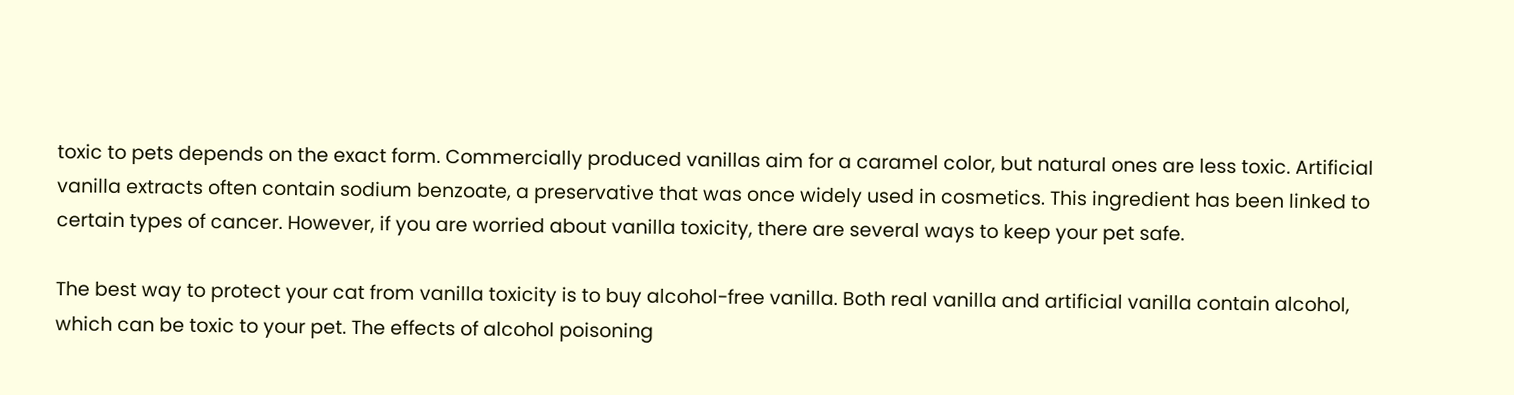toxic to pets depends on the exact form. Commercially produced vanillas aim for a caramel color, but natural ones are less toxic. Artificial vanilla extracts often contain sodium benzoate, a preservative that was once widely used in cosmetics. This ingredient has been linked to certain types of cancer. However, if you are worried about vanilla toxicity, there are several ways to keep your pet safe.

The best way to protect your cat from vanilla toxicity is to buy alcohol-free vanilla. Both real vanilla and artificial vanilla contain alcohol, which can be toxic to your pet. The effects of alcohol poisoning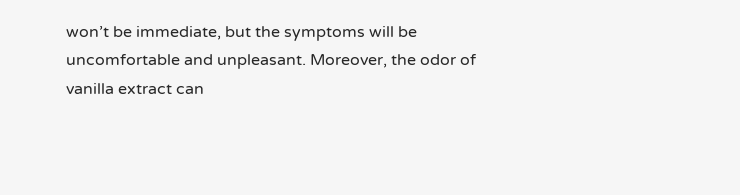won’t be immediate, but the symptoms will be uncomfortable and unpleasant. Moreover, the odor of vanilla extract can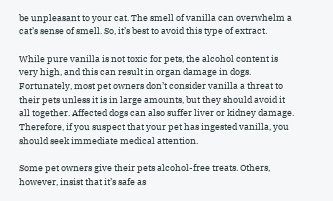be unpleasant to your cat. The smell of vanilla can overwhelm a cat’s sense of smell. So, it’s best to avoid this type of extract.

While pure vanilla is not toxic for pets, the alcohol content is very high, and this can result in organ damage in dogs. Fortunately, most pet owners don’t consider vanilla a threat to their pets unless it is in large amounts, but they should avoid it all together. Affected dogs can also suffer liver or kidney damage. Therefore, if you suspect that your pet has ingested vanilla, you should seek immediate medical attention.

Some pet owners give their pets alcohol-free treats. Others, however, insist that it’s safe as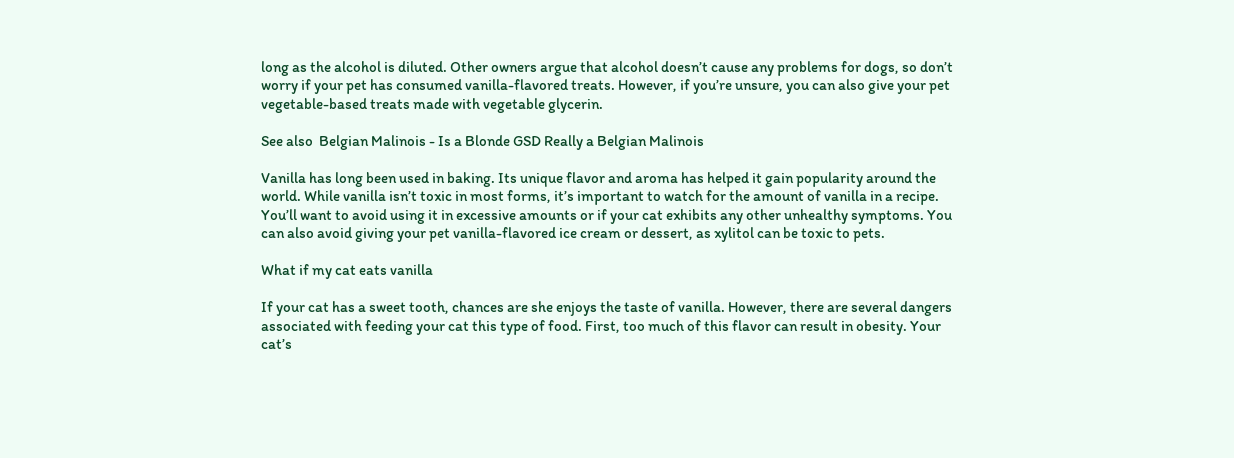long as the alcohol is diluted. Other owners argue that alcohol doesn’t cause any problems for dogs, so don’t worry if your pet has consumed vanilla-flavored treats. However, if you’re unsure, you can also give your pet vegetable-based treats made with vegetable glycerin.

See also  Belgian Malinois - Is a Blonde GSD Really a Belgian Malinois

Vanilla has long been used in baking. Its unique flavor and aroma has helped it gain popularity around the world. While vanilla isn’t toxic in most forms, it’s important to watch for the amount of vanilla in a recipe. You’ll want to avoid using it in excessive amounts or if your cat exhibits any other unhealthy symptoms. You can also avoid giving your pet vanilla-flavored ice cream or dessert, as xylitol can be toxic to pets.

What if my cat eats vanilla

If your cat has a sweet tooth, chances are she enjoys the taste of vanilla. However, there are several dangers associated with feeding your cat this type of food. First, too much of this flavor can result in obesity. Your cat’s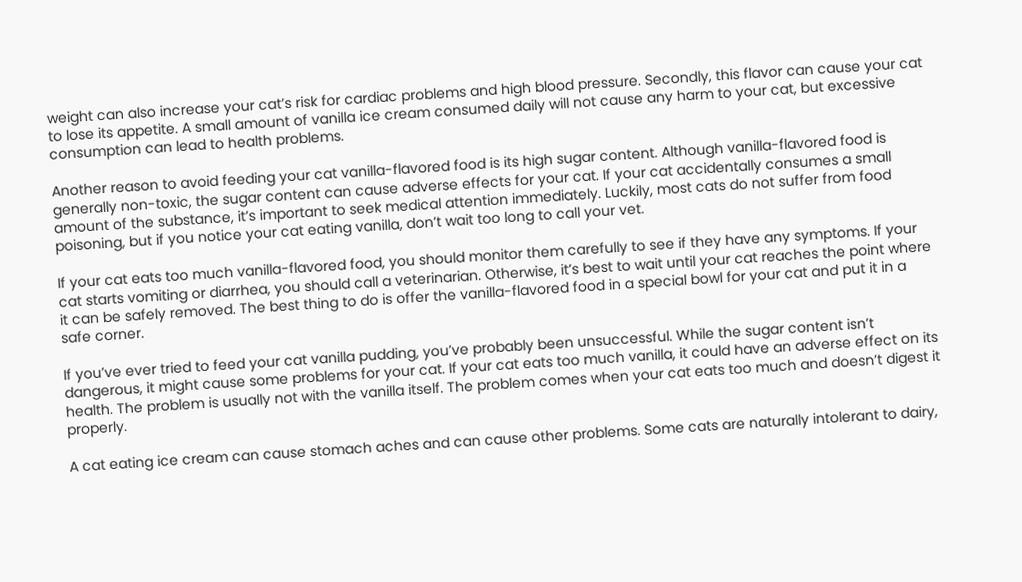weight can also increase your cat’s risk for cardiac problems and high blood pressure. Secondly, this flavor can cause your cat to lose its appetite. A small amount of vanilla ice cream consumed daily will not cause any harm to your cat, but excessive consumption can lead to health problems.

Another reason to avoid feeding your cat vanilla-flavored food is its high sugar content. Although vanilla-flavored food is generally non-toxic, the sugar content can cause adverse effects for your cat. If your cat accidentally consumes a small amount of the substance, it’s important to seek medical attention immediately. Luckily, most cats do not suffer from food poisoning, but if you notice your cat eating vanilla, don’t wait too long to call your vet.

If your cat eats too much vanilla-flavored food, you should monitor them carefully to see if they have any symptoms. If your cat starts vomiting or diarrhea, you should call a veterinarian. Otherwise, it’s best to wait until your cat reaches the point where it can be safely removed. The best thing to do is offer the vanilla-flavored food in a special bowl for your cat and put it in a safe corner.

If you’ve ever tried to feed your cat vanilla pudding, you’ve probably been unsuccessful. While the sugar content isn’t dangerous, it might cause some problems for your cat. If your cat eats too much vanilla, it could have an adverse effect on its health. The problem is usually not with the vanilla itself. The problem comes when your cat eats too much and doesn’t digest it properly.

A cat eating ice cream can cause stomach aches and can cause other problems. Some cats are naturally intolerant to dairy,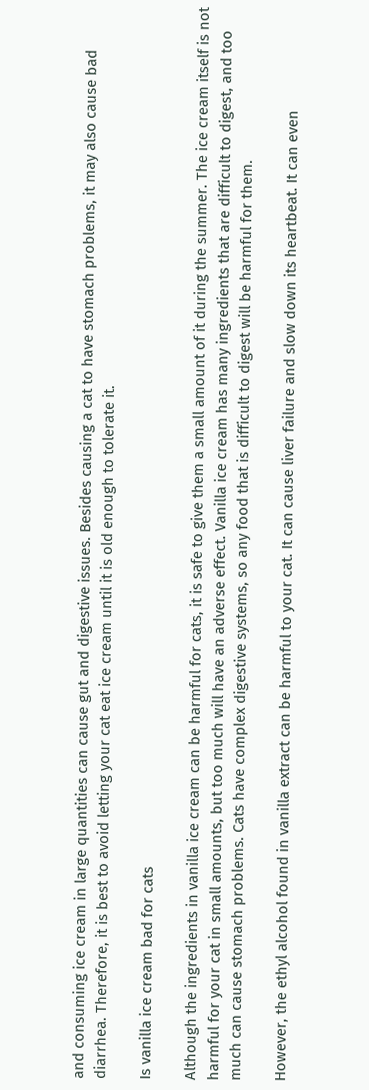and consuming ice cream in large quantities can cause gut and digestive issues. Besides causing a cat to have stomach problems, it may also cause bad diarrhea. Therefore, it is best to avoid letting your cat eat ice cream until it is old enough to tolerate it.

Is vanilla ice cream bad for cats

Although the ingredients in vanilla ice cream can be harmful for cats, it is safe to give them a small amount of it during the summer. The ice cream itself is not harmful for your cat in small amounts, but too much will have an adverse effect. Vanilla ice cream has many ingredients that are difficult to digest, and too much can cause stomach problems. Cats have complex digestive systems, so any food that is difficult to digest will be harmful for them.

However, the ethyl alcohol found in vanilla extract can be harmful to your cat. It can cause liver failure and slow down its heartbeat. It can even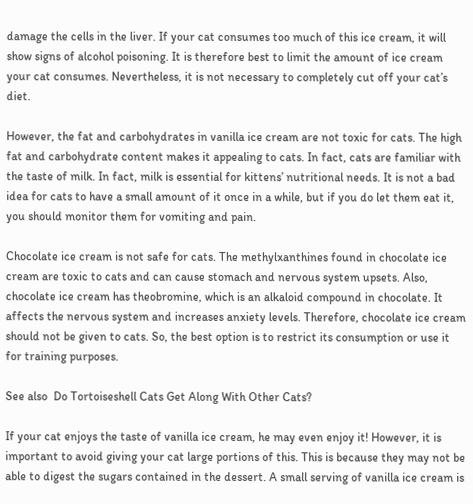damage the cells in the liver. If your cat consumes too much of this ice cream, it will show signs of alcohol poisoning. It is therefore best to limit the amount of ice cream your cat consumes. Nevertheless, it is not necessary to completely cut off your cat’s diet.

However, the fat and carbohydrates in vanilla ice cream are not toxic for cats. The high fat and carbohydrate content makes it appealing to cats. In fact, cats are familiar with the taste of milk. In fact, milk is essential for kittens’ nutritional needs. It is not a bad idea for cats to have a small amount of it once in a while, but if you do let them eat it, you should monitor them for vomiting and pain.

Chocolate ice cream is not safe for cats. The methylxanthines found in chocolate ice cream are toxic to cats and can cause stomach and nervous system upsets. Also, chocolate ice cream has theobromine, which is an alkaloid compound in chocolate. It affects the nervous system and increases anxiety levels. Therefore, chocolate ice cream should not be given to cats. So, the best option is to restrict its consumption or use it for training purposes.

See also  Do Tortoiseshell Cats Get Along With Other Cats?

If your cat enjoys the taste of vanilla ice cream, he may even enjoy it! However, it is important to avoid giving your cat large portions of this. This is because they may not be able to digest the sugars contained in the dessert. A small serving of vanilla ice cream is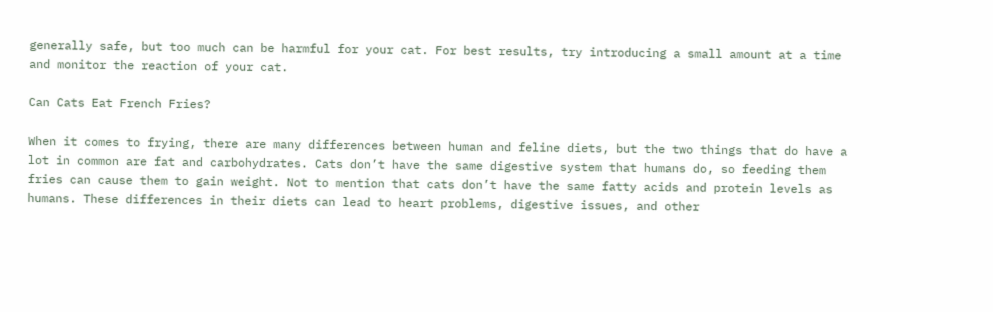generally safe, but too much can be harmful for your cat. For best results, try introducing a small amount at a time and monitor the reaction of your cat.

Can Cats Eat French Fries?

When it comes to frying, there are many differences between human and feline diets, but the two things that do have a lot in common are fat and carbohydrates. Cats don’t have the same digestive system that humans do, so feeding them fries can cause them to gain weight. Not to mention that cats don’t have the same fatty acids and protein levels as humans. These differences in their diets can lead to heart problems, digestive issues, and other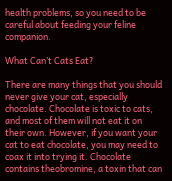health problems, so you need to be careful about feeding your feline companion.

What Can’t Cats Eat?

There are many things that you should never give your cat, especially chocolate. Chocolate is toxic to cats, and most of them will not eat it on their own. However, if you want your cat to eat chocolate, you may need to coax it into trying it. Chocolate contains theobromine, a toxin that can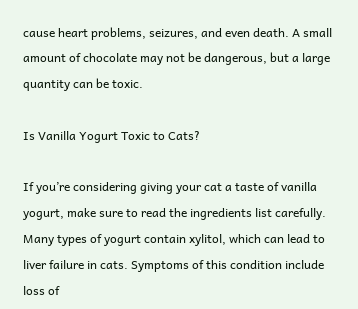cause heart problems, seizures, and even death. A small amount of chocolate may not be dangerous, but a large quantity can be toxic.

Is Vanilla Yogurt Toxic to Cats?

If you’re considering giving your cat a taste of vanilla yogurt, make sure to read the ingredients list carefully. Many types of yogurt contain xylitol, which can lead to liver failure in cats. Symptoms of this condition include loss of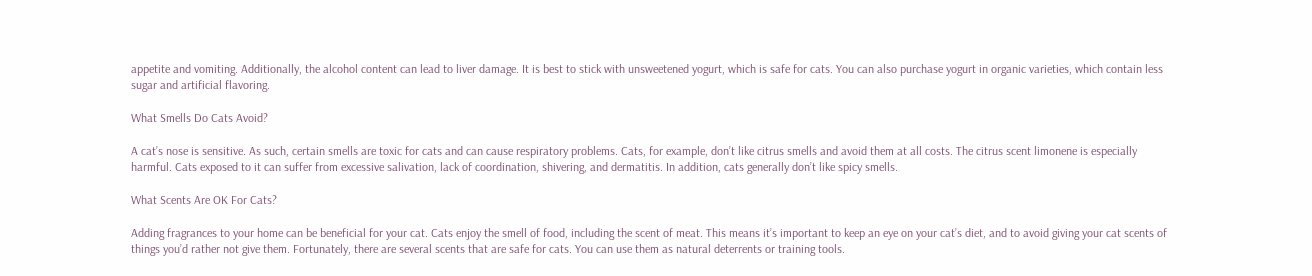appetite and vomiting. Additionally, the alcohol content can lead to liver damage. It is best to stick with unsweetened yogurt, which is safe for cats. You can also purchase yogurt in organic varieties, which contain less sugar and artificial flavoring.

What Smells Do Cats Avoid?

A cat’s nose is sensitive. As such, certain smells are toxic for cats and can cause respiratory problems. Cats, for example, don’t like citrus smells and avoid them at all costs. The citrus scent limonene is especially harmful. Cats exposed to it can suffer from excessive salivation, lack of coordination, shivering, and dermatitis. In addition, cats generally don’t like spicy smells.

What Scents Are OK For Cats?

Adding fragrances to your home can be beneficial for your cat. Cats enjoy the smell of food, including the scent of meat. This means it’s important to keep an eye on your cat’s diet, and to avoid giving your cat scents of things you’d rather not give them. Fortunately, there are several scents that are safe for cats. You can use them as natural deterrents or training tools.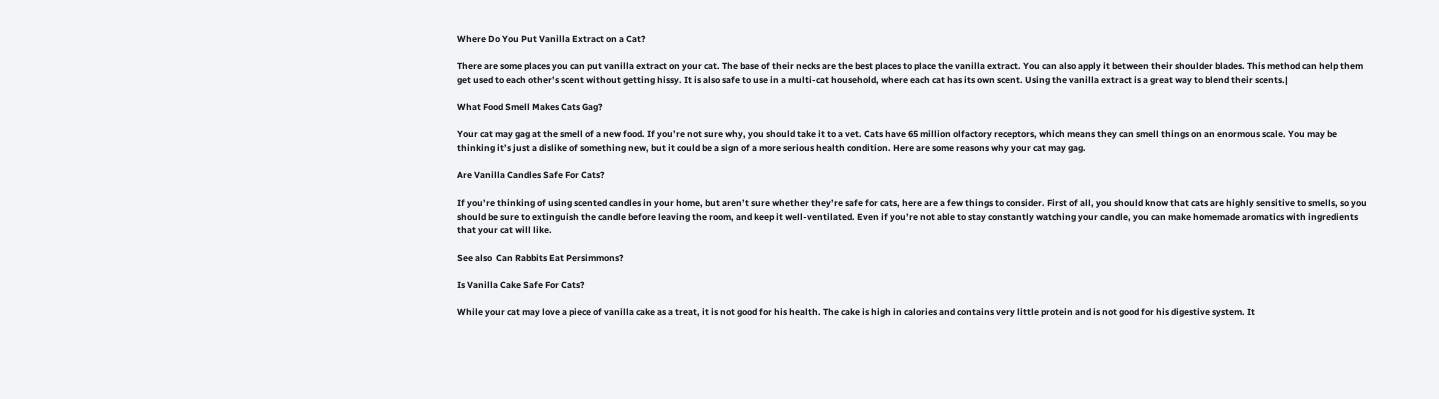Where Do You Put Vanilla Extract on a Cat?

There are some places you can put vanilla extract on your cat. The base of their necks are the best places to place the vanilla extract. You can also apply it between their shoulder blades. This method can help them get used to each other’s scent without getting hissy. It is also safe to use in a multi-cat household, where each cat has its own scent. Using the vanilla extract is a great way to blend their scents.|

What Food Smell Makes Cats Gag?

Your cat may gag at the smell of a new food. If you’re not sure why, you should take it to a vet. Cats have 65 million olfactory receptors, which means they can smell things on an enormous scale. You may be thinking it’s just a dislike of something new, but it could be a sign of a more serious health condition. Here are some reasons why your cat may gag.

Are Vanilla Candles Safe For Cats?

If you’re thinking of using scented candles in your home, but aren’t sure whether they’re safe for cats, here are a few things to consider. First of all, you should know that cats are highly sensitive to smells, so you should be sure to extinguish the candle before leaving the room, and keep it well-ventilated. Even if you’re not able to stay constantly watching your candle, you can make homemade aromatics with ingredients that your cat will like.

See also  Can Rabbits Eat Persimmons?

Is Vanilla Cake Safe For Cats?

While your cat may love a piece of vanilla cake as a treat, it is not good for his health. The cake is high in calories and contains very little protein and is not good for his digestive system. It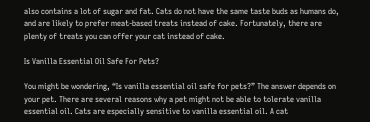also contains a lot of sugar and fat. Cats do not have the same taste buds as humans do, and are likely to prefer meat-based treats instead of cake. Fortunately, there are plenty of treats you can offer your cat instead of cake.

Is Vanilla Essential Oil Safe For Pets?

You might be wondering, “Is vanilla essential oil safe for pets?” The answer depends on your pet. There are several reasons why a pet might not be able to tolerate vanilla essential oil. Cats are especially sensitive to vanilla essential oil. A cat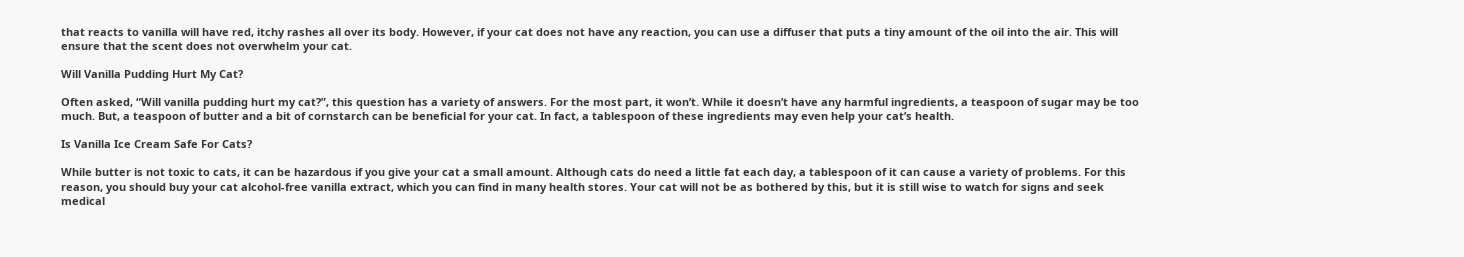that reacts to vanilla will have red, itchy rashes all over its body. However, if your cat does not have any reaction, you can use a diffuser that puts a tiny amount of the oil into the air. This will ensure that the scent does not overwhelm your cat.

Will Vanilla Pudding Hurt My Cat?

Often asked, “Will vanilla pudding hurt my cat?”, this question has a variety of answers. For the most part, it won’t. While it doesn’t have any harmful ingredients, a teaspoon of sugar may be too much. But, a teaspoon of butter and a bit of cornstarch can be beneficial for your cat. In fact, a tablespoon of these ingredients may even help your cat’s health.

Is Vanilla Ice Cream Safe For Cats?

While butter is not toxic to cats, it can be hazardous if you give your cat a small amount. Although cats do need a little fat each day, a tablespoon of it can cause a variety of problems. For this reason, you should buy your cat alcohol-free vanilla extract, which you can find in many health stores. Your cat will not be as bothered by this, but it is still wise to watch for signs and seek medical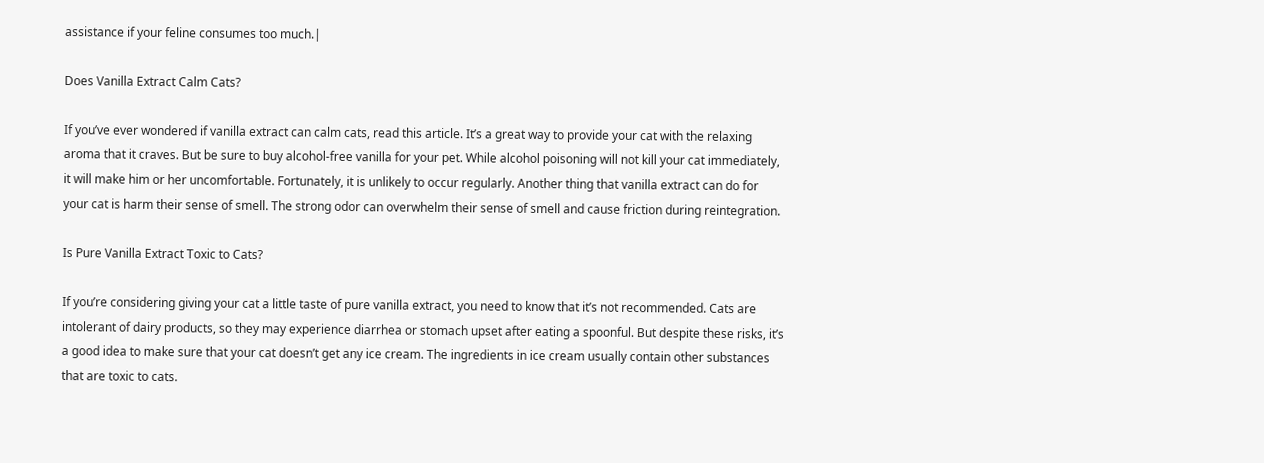assistance if your feline consumes too much.|

Does Vanilla Extract Calm Cats?

If you’ve ever wondered if vanilla extract can calm cats, read this article. It’s a great way to provide your cat with the relaxing aroma that it craves. But be sure to buy alcohol-free vanilla for your pet. While alcohol poisoning will not kill your cat immediately, it will make him or her uncomfortable. Fortunately, it is unlikely to occur regularly. Another thing that vanilla extract can do for your cat is harm their sense of smell. The strong odor can overwhelm their sense of smell and cause friction during reintegration.

Is Pure Vanilla Extract Toxic to Cats?

If you’re considering giving your cat a little taste of pure vanilla extract, you need to know that it’s not recommended. Cats are intolerant of dairy products, so they may experience diarrhea or stomach upset after eating a spoonful. But despite these risks, it’s a good idea to make sure that your cat doesn’t get any ice cream. The ingredients in ice cream usually contain other substances that are toxic to cats.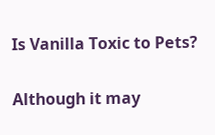Is Vanilla Toxic to Pets?

Although it may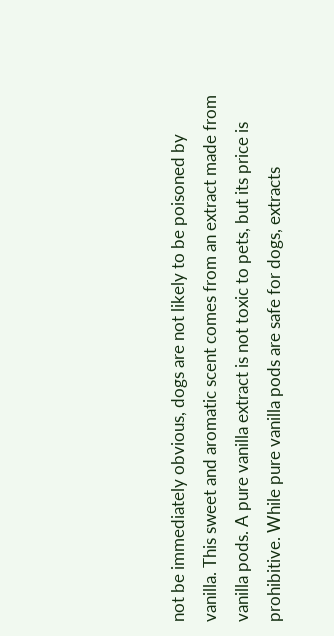not be immediately obvious, dogs are not likely to be poisoned by vanilla. This sweet and aromatic scent comes from an extract made from vanilla pods. A pure vanilla extract is not toxic to pets, but its price is prohibitive. While pure vanilla pods are safe for dogs, extracts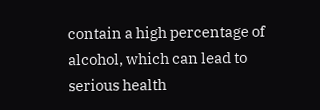contain a high percentage of alcohol, which can lead to serious health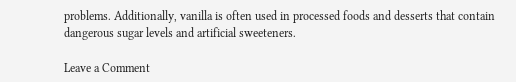problems. Additionally, vanilla is often used in processed foods and desserts that contain dangerous sugar levels and artificial sweeteners.

Leave a Comment